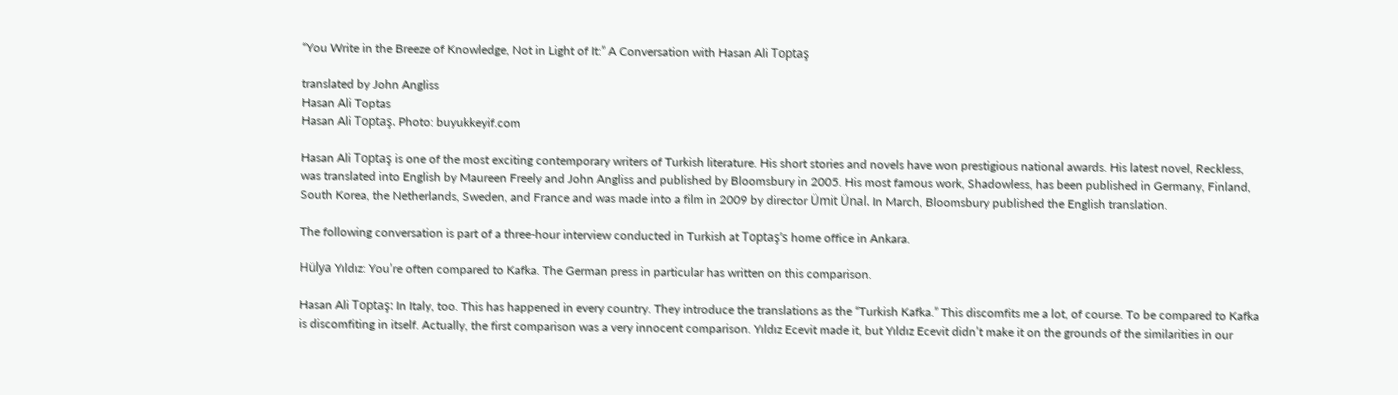“You Write in the Breeze of Knowledge, Not in Light of It:” A Conversation with Hasan Ali Toptaş

translated by John Angliss
Hasan Ali Toptas
Hasan Ali Toptaş. Photo: buyukkeyif.com

Hasan Ali Toptaş is one of the most exciting contemporary writers of Turkish literature. His short stories and novels have won prestigious national awards. His latest novel, Reckless, was translated into English by Maureen Freely and John Angliss and published by Bloomsbury in 2005. His most famous work, Shadowless, has been published in Germany, Finland, South Korea, the Netherlands, Sweden, and France and was made into a film in 2009 by director Ümit Ünal. In March, Bloomsbury published the English translation.

The following conversation is part of a three-hour interview conducted in Turkish at Toptaş’s home office in Ankara.

Hülya Yıldız: You’re often compared to Kafka. The German press in particular has written on this comparison.

Hasan Ali Toptaş: In Italy, too. This has happened in every country. They introduce the translations as the “Turkish Kafka.” This discomfits me a lot, of course. To be compared to Kafka is discomfiting in itself. Actually, the first comparison was a very innocent comparison. Yıldız Ecevit made it, but Yıldız Ecevit didn’t make it on the grounds of the similarities in our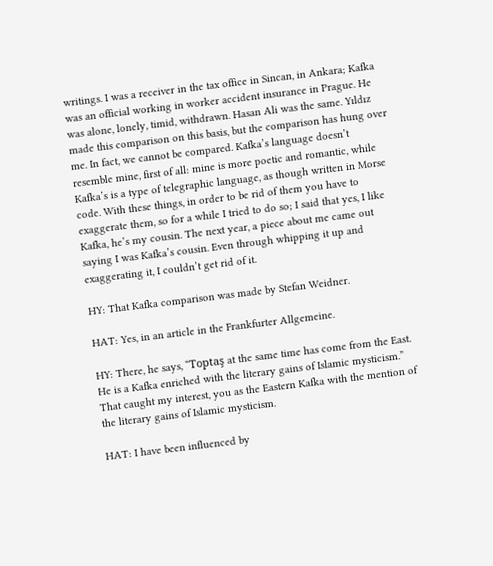writings. I was a receiver in the tax office in Sincan, in Ankara; Kafka was an official working in worker accident insurance in Prague. He was alone, lonely, timid, withdrawn. Hasan Ali was the same. Yıldız made this comparison on this basis, but the comparison has hung over me. In fact, we cannot be compared. Kafka’s language doesn’t resemble mine, first of all: mine is more poetic and romantic, while Kafka’s is a type of telegraphic language, as though written in Morse code. With these things, in order to be rid of them you have to exaggerate them, so for a while I tried to do so; I said that yes, I like Kafka, he’s my cousin. The next year, a piece about me came out saying I was Kafka’s cousin. Even through whipping it up and exaggerating it, I couldn’t get rid of it.

HY: That Kafka comparison was made by Stefan Weidner.

HAT: Yes, in an article in the Frankfurter Allgemeine.

HY: There, he says, “Toptaş at the same time has come from the East. He is a Kafka enriched with the literary gains of Islamic mysticism.” That caught my interest, you as the Eastern Kafka with the mention of the literary gains of Islamic mysticism.

HAT: I have been influenced by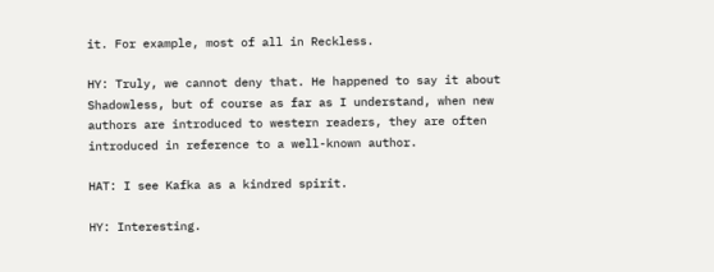it. For example, most of all in Reckless.

HY: Truly, we cannot deny that. He happened to say it about Shadowless, but of course as far as I understand, when new authors are introduced to western readers, they are often introduced in reference to a well-known author.

HAT: I see Kafka as a kindred spirit.

HY: Interesting.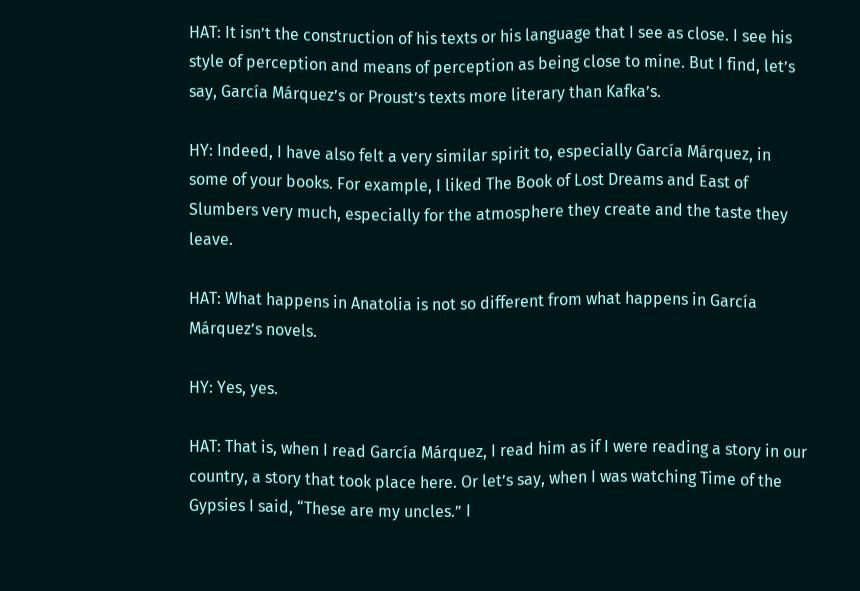HAT: It isn’t the construction of his texts or his language that I see as close. I see his style of perception and means of perception as being close to mine. But I find, let’s say, García Márquez’s or Proust’s texts more literary than Kafka’s.

HY: Indeed, I have also felt a very similar spirit to, especially García Márquez, in some of your books. For example, I liked The Book of Lost Dreams and East of Slumbers very much, especially for the atmosphere they create and the taste they leave.

HAT: What happens in Anatolia is not so different from what happens in García Márquez’s novels.

HY: Yes, yes.

HAT: That is, when I read García Márquez, I read him as if I were reading a story in our country, a story that took place here. Or let’s say, when I was watching Time of the Gypsies I said, “These are my uncles.” I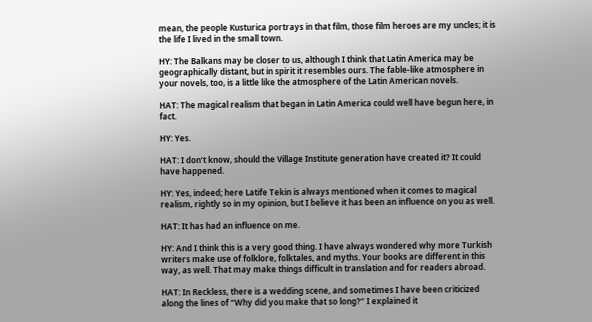mean, the people Kusturica portrays in that film, those film heroes are my uncles; it is the life I lived in the small town.

HY: The Balkans may be closer to us, although I think that Latin America may be geographically distant, but in spirit it resembles ours. The fable-like atmosphere in your novels, too, is a little like the atmosphere of the Latin American novels.

HAT: The magical realism that began in Latin America could well have begun here, in fact.

HY: Yes.

HAT: I don’t know, should the Village Institute generation have created it? It could have happened.

HY: Yes, indeed; here Latife Tekin is always mentioned when it comes to magical realism, rightly so in my opinion, but I believe it has been an influence on you as well.

HAT: It has had an influence on me.

HY: And I think this is a very good thing. I have always wondered why more Turkish writers make use of folklore, folktales, and myths. Your books are different in this way, as well. That may make things difficult in translation and for readers abroad.

HAT: In Reckless, there is a wedding scene, and sometimes I have been criticized along the lines of “Why did you make that so long?” I explained it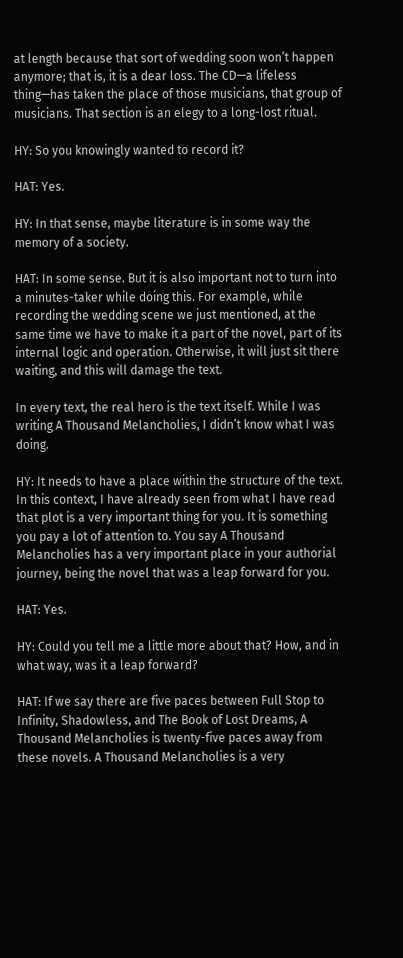at length because that sort of wedding soon won’t happen anymore; that is, it is a dear loss. The CD—a lifeless thing—has taken the place of those musicians, that group of musicians. That section is an elegy to a long-lost ritual.

HY: So you knowingly wanted to record it?

HAT: Yes.

HY: In that sense, maybe literature is in some way the memory of a society.

HAT: In some sense. But it is also important not to turn into a minutes-taker while doing this. For example, while recording the wedding scene we just mentioned, at the same time we have to make it a part of the novel, part of its internal logic and operation. Otherwise, it will just sit there waiting, and this will damage the text.

In every text, the real hero is the text itself. While I was writing A Thousand Melancholies, I didn’t know what I was doing.

HY: It needs to have a place within the structure of the text. In this context, I have already seen from what I have read that plot is a very important thing for you. It is something you pay a lot of attention to. You say A Thousand Melancholies has a very important place in your authorial journey, being the novel that was a leap forward for you.

HAT: Yes.

HY: Could you tell me a little more about that? How, and in what way, was it a leap forward?

HAT: If we say there are five paces between Full Stop to Infinity, Shadowless, and The Book of Lost Dreams, A Thousand Melancholies is twenty-five paces away from these novels. A Thousand Melancholies is a very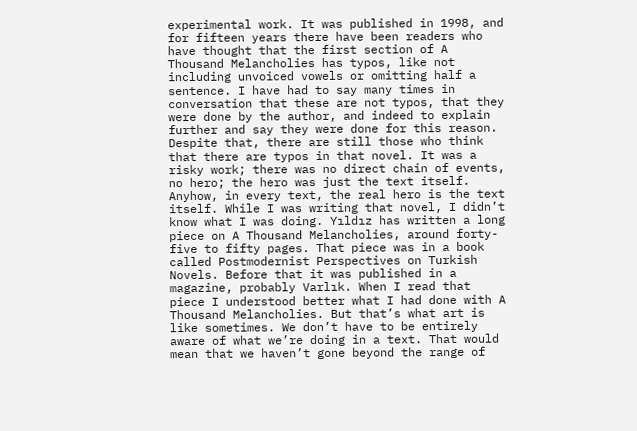experimental work. It was published in 1998, and for fifteen years there have been readers who have thought that the first section of A Thousand Melancholies has typos, like not including unvoiced vowels or omitting half a sentence. I have had to say many times in conversation that these are not typos, that they were done by the author, and indeed to explain further and say they were done for this reason. Despite that, there are still those who think that there are typos in that novel. It was a risky work; there was no direct chain of events, no hero; the hero was just the text itself. Anyhow, in every text, the real hero is the text itself. While I was writing that novel, I didn’t know what I was doing. Yıldız has written a long piece on A Thousand Melancholies, around forty-five to fifty pages. That piece was in a book called Postmodernist Perspectives on Turkish Novels. Before that it was published in a magazine, probably Varlık. When I read that piece I understood better what I had done with A Thousand Melancholies. But that’s what art is like sometimes. We don’t have to be entirely aware of what we’re doing in a text. That would mean that we haven’t gone beyond the range of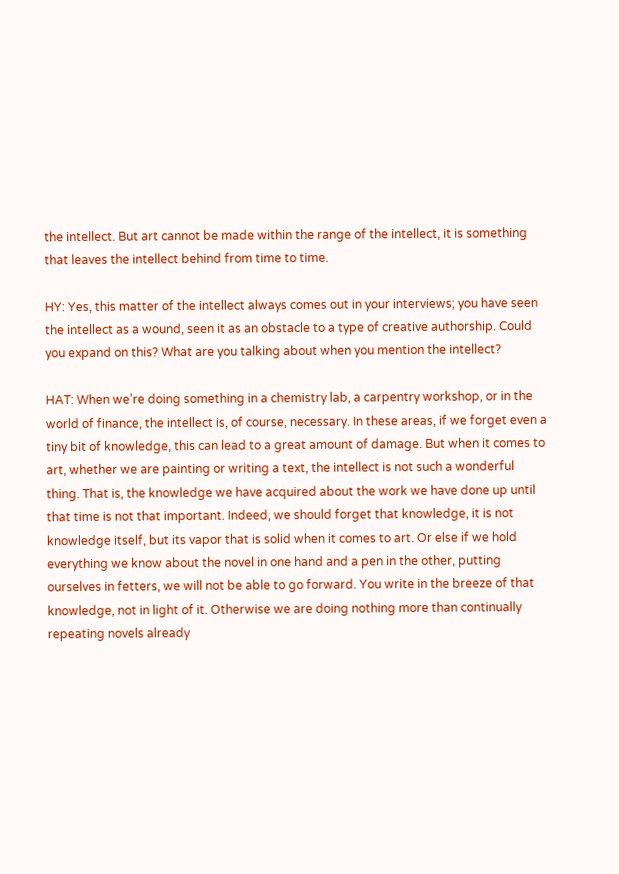the intellect. But art cannot be made within the range of the intellect, it is something that leaves the intellect behind from time to time.

HY: Yes, this matter of the intellect always comes out in your interviews; you have seen the intellect as a wound, seen it as an obstacle to a type of creative authorship. Could you expand on this? What are you talking about when you mention the intellect?

HAT: When we’re doing something in a chemistry lab, a carpentry workshop, or in the world of finance, the intellect is, of course, necessary. In these areas, if we forget even a tiny bit of knowledge, this can lead to a great amount of damage. But when it comes to art, whether we are painting or writing a text, the intellect is not such a wonderful thing. That is, the knowledge we have acquired about the work we have done up until that time is not that important. Indeed, we should forget that knowledge, it is not knowledge itself, but its vapor that is solid when it comes to art. Or else if we hold everything we know about the novel in one hand and a pen in the other, putting ourselves in fetters, we will not be able to go forward. You write in the breeze of that knowledge, not in light of it. Otherwise we are doing nothing more than continually repeating novels already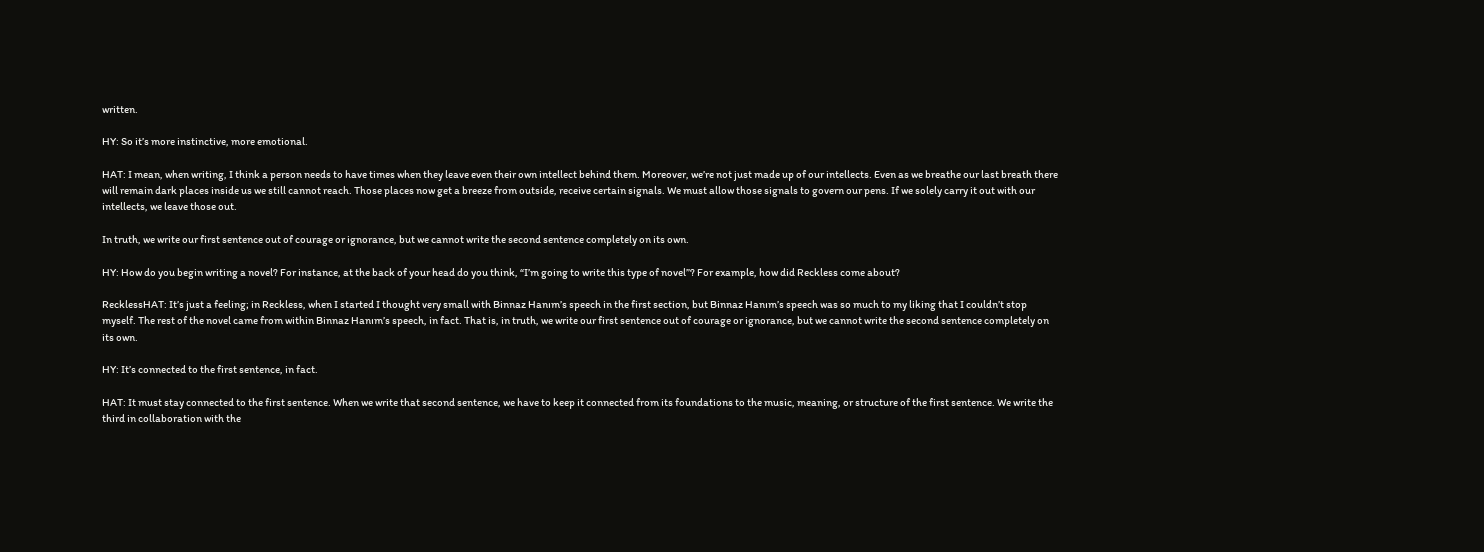written.

HY: So it’s more instinctive, more emotional.

HAT: I mean, when writing, I think a person needs to have times when they leave even their own intellect behind them. Moreover, we’re not just made up of our intellects. Even as we breathe our last breath there will remain dark places inside us we still cannot reach. Those places now get a breeze from outside, receive certain signals. We must allow those signals to govern our pens. If we solely carry it out with our intellects, we leave those out.

In truth, we write our first sentence out of courage or ignorance, but we cannot write the second sentence completely on its own.

HY: How do you begin writing a novel? For instance, at the back of your head do you think, “I’m going to write this type of novel”? For example, how did Reckless come about?

RecklessHAT: It’s just a feeling; in Reckless, when I started I thought very small with Binnaz Hanım’s speech in the first section, but Binnaz Hanım’s speech was so much to my liking that I couldn’t stop myself. The rest of the novel came from within Binnaz Hanım’s speech, in fact. That is, in truth, we write our first sentence out of courage or ignorance, but we cannot write the second sentence completely on its own.

HY: It’s connected to the first sentence, in fact.

HAT: It must stay connected to the first sentence. When we write that second sentence, we have to keep it connected from its foundations to the music, meaning, or structure of the first sentence. We write the third in collaboration with the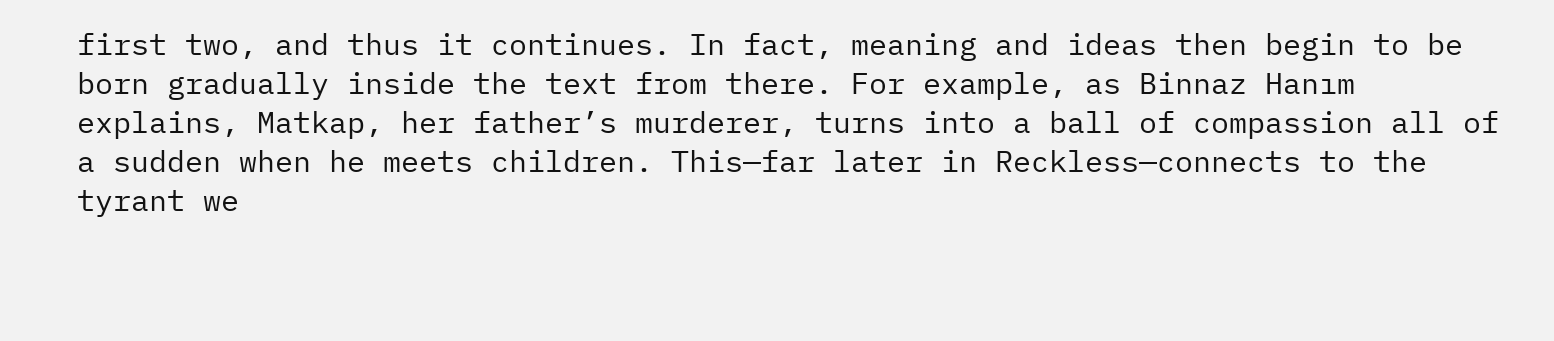first two, and thus it continues. In fact, meaning and ideas then begin to be born gradually inside the text from there. For example, as Binnaz Hanım explains, Matkap, her father’s murderer, turns into a ball of compassion all of a sudden when he meets children. This—far later in Reckless—connects to the tyrant we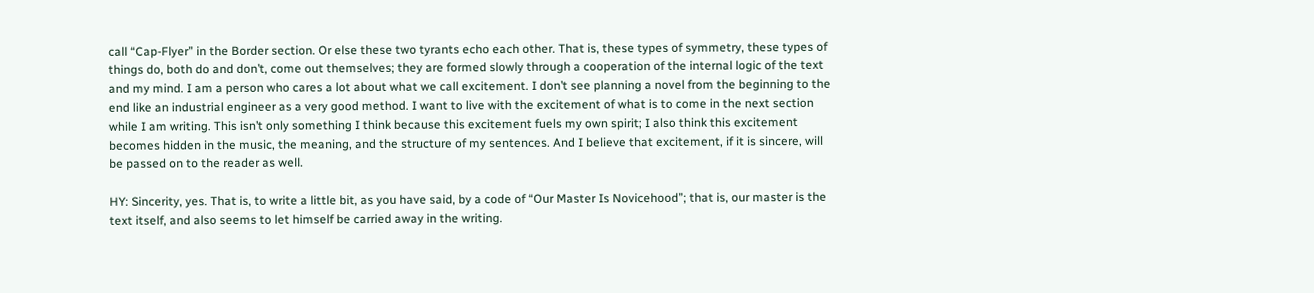call “Cap-Flyer” in the Border section. Or else these two tyrants echo each other. That is, these types of symmetry, these types of things do, both do and don’t, come out themselves; they are formed slowly through a cooperation of the internal logic of the text and my mind. I am a person who cares a lot about what we call excitement. I don’t see planning a novel from the beginning to the end like an industrial engineer as a very good method. I want to live with the excitement of what is to come in the next section while I am writing. This isn’t only something I think because this excitement fuels my own spirit; I also think this excitement becomes hidden in the music, the meaning, and the structure of my sentences. And I believe that excitement, if it is sincere, will be passed on to the reader as well.

HY: Sincerity, yes. That is, to write a little bit, as you have said, by a code of “Our Master Is Novicehood”; that is, our master is the text itself, and also seems to let himself be carried away in the writing.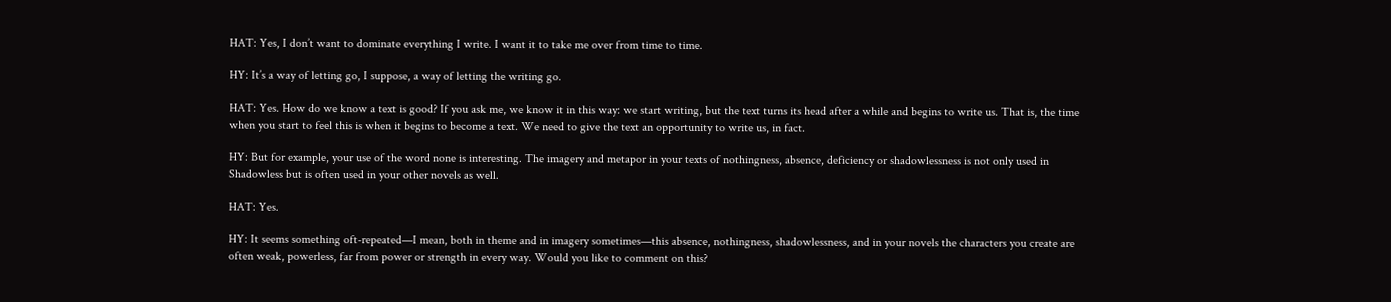HAT: Yes, I don’t want to dominate everything I write. I want it to take me over from time to time.

HY: It’s a way of letting go, I suppose, a way of letting the writing go.

HAT: Yes. How do we know a text is good? If you ask me, we know it in this way: we start writing, but the text turns its head after a while and begins to write us. That is, the time when you start to feel this is when it begins to become a text. We need to give the text an opportunity to write us, in fact.

HY: But for example, your use of the word none is interesting. The imagery and metapor in your texts of nothingness, absence, deficiency or shadowlessness is not only used in Shadowless but is often used in your other novels as well.

HAT: Yes.

HY: It seems something oft-repeated—I mean, both in theme and in imagery sometimes—this absence, nothingness, shadowlessness, and in your novels the characters you create are often weak, powerless, far from power or strength in every way. Would you like to comment on this?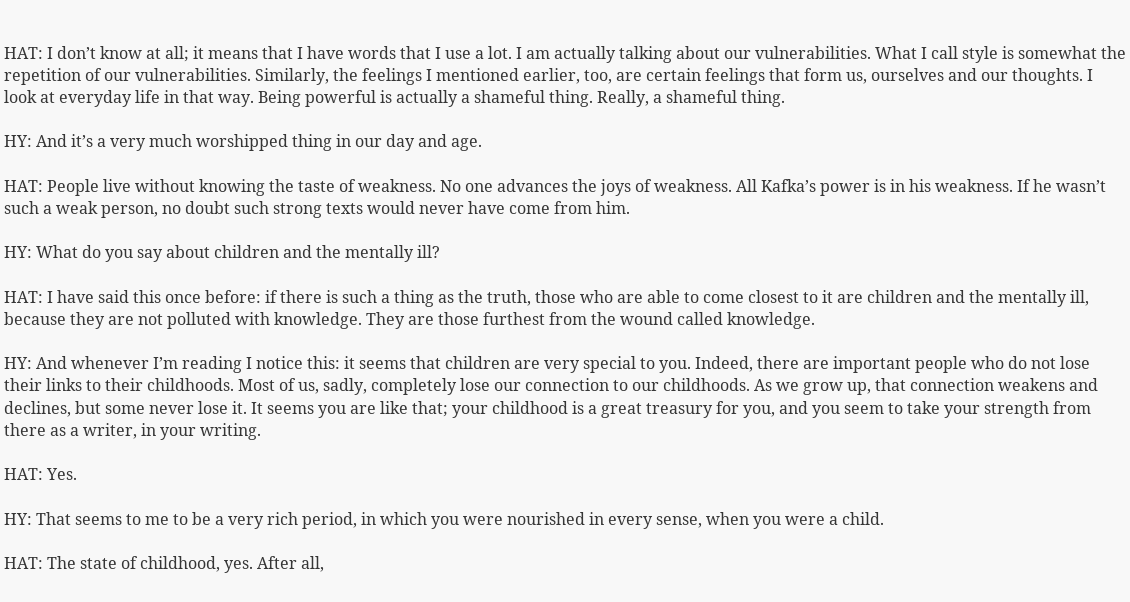HAT: I don’t know at all; it means that I have words that I use a lot. I am actually talking about our vulnerabilities. What I call style is somewhat the repetition of our vulnerabilities. Similarly, the feelings I mentioned earlier, too, are certain feelings that form us, ourselves and our thoughts. I look at everyday life in that way. Being powerful is actually a shameful thing. Really, a shameful thing.

HY: And it’s a very much worshipped thing in our day and age.

HAT: People live without knowing the taste of weakness. No one advances the joys of weakness. All Kafka’s power is in his weakness. If he wasn’t such a weak person, no doubt such strong texts would never have come from him.

HY: What do you say about children and the mentally ill?

HAT: I have said this once before: if there is such a thing as the truth, those who are able to come closest to it are children and the mentally ill, because they are not polluted with knowledge. They are those furthest from the wound called knowledge.

HY: And whenever I’m reading I notice this: it seems that children are very special to you. Indeed, there are important people who do not lose their links to their childhoods. Most of us, sadly, completely lose our connection to our childhoods. As we grow up, that connection weakens and declines, but some never lose it. It seems you are like that; your childhood is a great treasury for you, and you seem to take your strength from there as a writer, in your writing.

HAT: Yes.

HY: That seems to me to be a very rich period, in which you were nourished in every sense, when you were a child.

HAT: The state of childhood, yes. After all,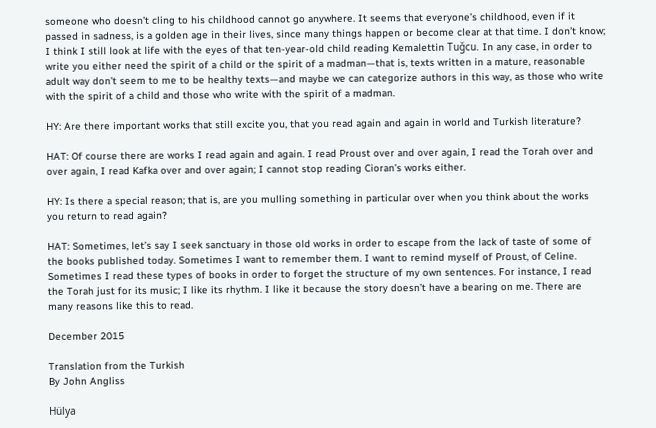someone who doesn’t cling to his childhood cannot go anywhere. It seems that everyone’s childhood, even if it passed in sadness, is a golden age in their lives, since many things happen or become clear at that time. I don’t know; I think I still look at life with the eyes of that ten-year-old child reading Kemalettin Tuğcu. In any case, in order to write you either need the spirit of a child or the spirit of a madman—that is, texts written in a mature, reasonable adult way don’t seem to me to be healthy texts—and maybe we can categorize authors in this way, as those who write with the spirit of a child and those who write with the spirit of a madman.

HY: Are there important works that still excite you, that you read again and again in world and Turkish literature?

HAT: Of course there are works I read again and again. I read Proust over and over again, I read the Torah over and over again, I read Kafka over and over again; I cannot stop reading Cioran’s works either.

HY: Is there a special reason; that is, are you mulling something in particular over when you think about the works you return to read again?

HAT: Sometimes, let’s say I seek sanctuary in those old works in order to escape from the lack of taste of some of the books published today. Sometimes I want to remember them. I want to remind myself of Proust, of Celine. Sometimes I read these types of books in order to forget the structure of my own sentences. For instance, I read the Torah just for its music; I like its rhythm. I like it because the story doesn’t have a bearing on me. There are many reasons like this to read.

December 2015

Translation from the Turkish
By John Angliss

Hülya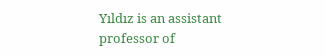Yıldız is an assistant professor of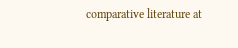comparative literature at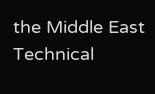the Middle East Technical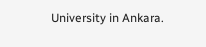University in Ankara.